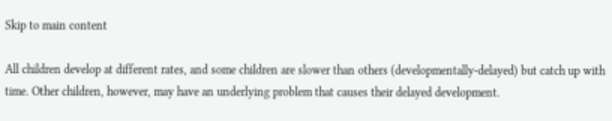Skip to main content

All children develop at different rates, and some children are slower than others (developmentally-delayed) but catch up with time. Other children, however, may have an underlying problem that causes their delayed development.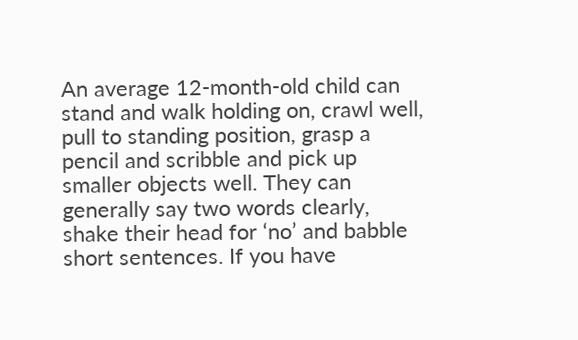An average 12-month-old child can stand and walk holding on, crawl well, pull to standing position, grasp a pencil and scribble and pick up smaller objects well. They can generally say two words clearly, shake their head for ‘no’ and babble short sentences. If you have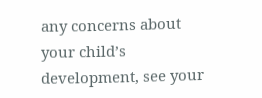any concerns about your child’s development, see your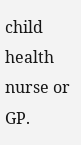child health nurse or GP.